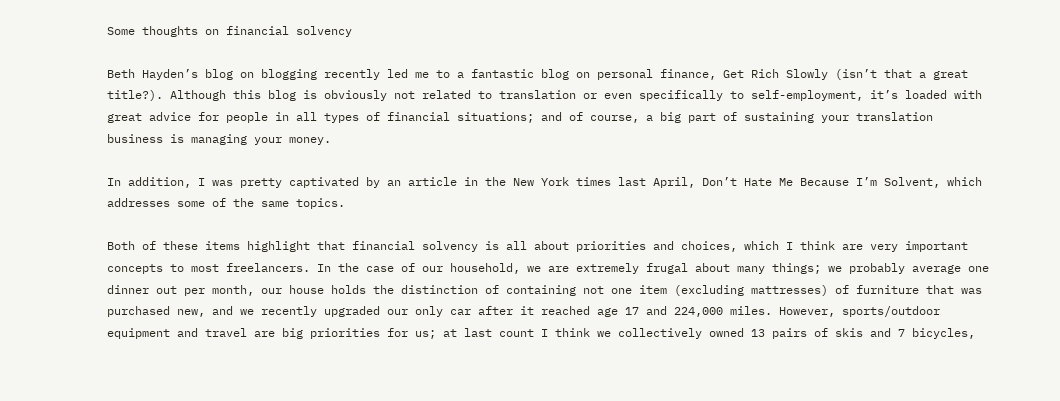Some thoughts on financial solvency

Beth Hayden’s blog on blogging recently led me to a fantastic blog on personal finance, Get Rich Slowly (isn’t that a great title?). Although this blog is obviously not related to translation or even specifically to self-employment, it’s loaded with great advice for people in all types of financial situations; and of course, a big part of sustaining your translation business is managing your money.

In addition, I was pretty captivated by an article in the New York times last April, Don’t Hate Me Because I’m Solvent, which addresses some of the same topics.

Both of these items highlight that financial solvency is all about priorities and choices, which I think are very important concepts to most freelancers. In the case of our household, we are extremely frugal about many things; we probably average one dinner out per month, our house holds the distinction of containing not one item (excluding mattresses) of furniture that was purchased new, and we recently upgraded our only car after it reached age 17 and 224,000 miles. However, sports/outdoor equipment and travel are big priorities for us; at last count I think we collectively owned 13 pairs of skis and 7 bicycles,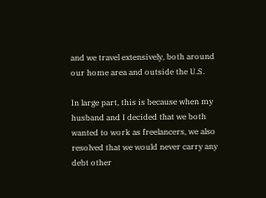and we travel extensively, both around our home area and outside the U.S.

In large part, this is because when my husband and I decided that we both wanted to work as freelancers, we also resolved that we would never carry any debt other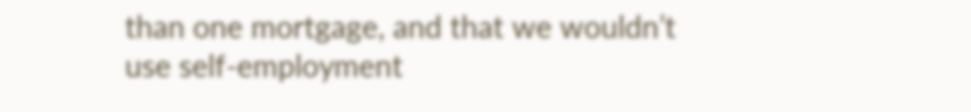than one mortgage, and that we wouldn’t use self-employment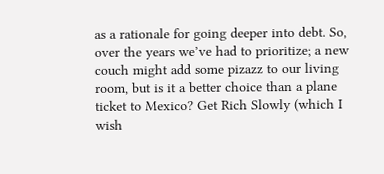as a rationale for going deeper into debt. So, over the years we’ve had to prioritize; a new couch might add some pizazz to our living room, but is it a better choice than a plane ticket to Mexico? Get Rich Slowly (which I wish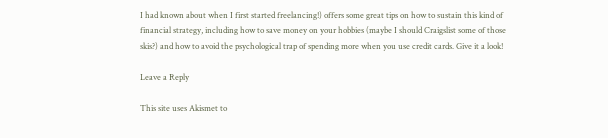I had known about when I first started freelancing!) offers some great tips on how to sustain this kind of financial strategy, including how to save money on your hobbies (maybe I should Craigslist some of those skis?) and how to avoid the psychological trap of spending more when you use credit cards. Give it a look!

Leave a Reply

This site uses Akismet to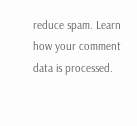reduce spam. Learn how your comment data is processed.